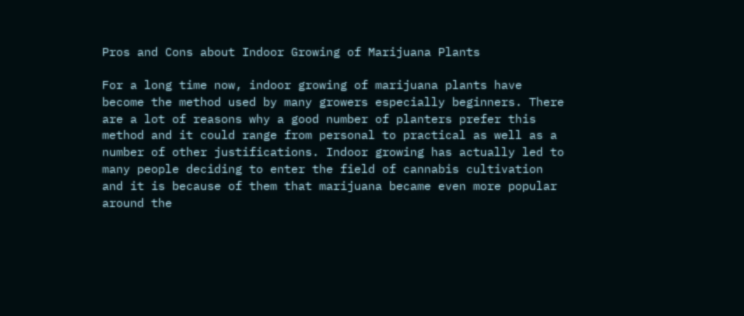Pros and Cons about Indoor Growing of Marijuana Plants

For a long time now, indoor growing of marijuana plants have become the method used by many growers especially beginners. There are a lot of reasons why a good number of planters prefer this method and it could range from personal to practical as well as a number of other justifications. Indoor growing has actually led to many people deciding to enter the field of cannabis cultivation and it is because of them that marijuana became even more popular around the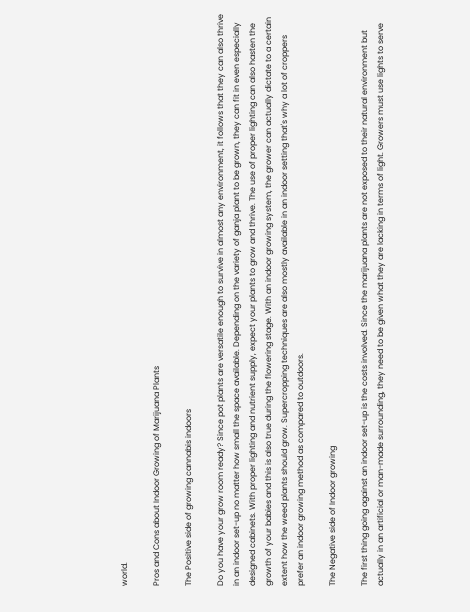world.

Pros and Cons about Indoor Growing of Marijuana Plants

The Positive side of growing cannabis indoors

Do you have your grow room ready? Since pot plants are versatile enough to survive in almost any environment, it follows that they can also thrive in an indoor set-up no matter how small the space available. Depending on the variety of ganja plant to be grown, they can fit in even especially designed cabinets. With proper lighting and nutrient supply, expect your plants to grow and thrive. The use of proper lighting can also hasten the growth of your babies and this is also true during the flowering stage. With an indoor growing system, the grower can actually dictate to a certain extent how the weed plants should grow. Supercropping techniques are also mostly available in an indoor setting that's why a lot of croppers prefer an indoor growing method as compared to outdoors.

The Negative side of Indoor growing

The first thing going against an indoor set-up is the costs involved. Since the marijuana plants are not exposed to their natural environment but actually in an artificial or man-made surrounding, they need to be given what they are lacking in terms of light. Growers must use lights to serve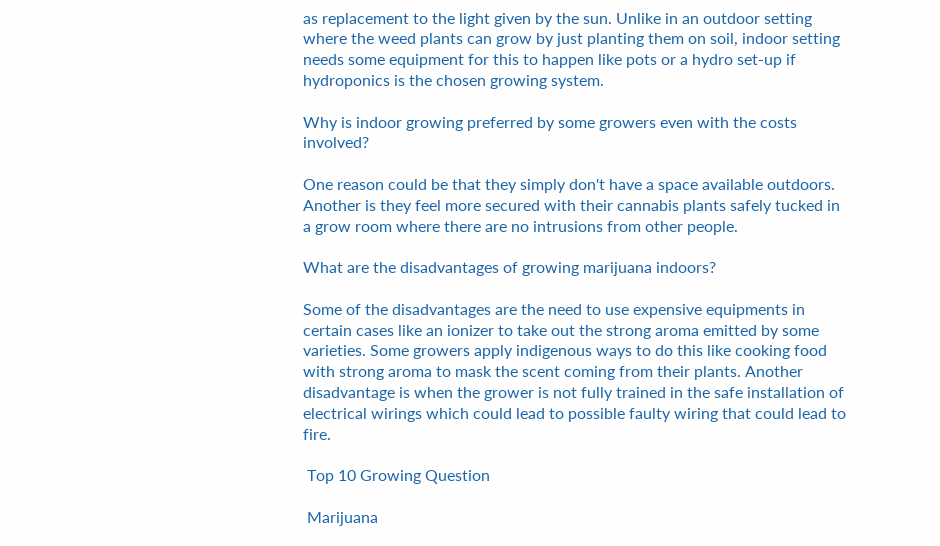as replacement to the light given by the sun. Unlike in an outdoor setting where the weed plants can grow by just planting them on soil, indoor setting needs some equipment for this to happen like pots or a hydro set-up if hydroponics is the chosen growing system.

Why is indoor growing preferred by some growers even with the costs involved?

One reason could be that they simply don't have a space available outdoors. Another is they feel more secured with their cannabis plants safely tucked in a grow room where there are no intrusions from other people.

What are the disadvantages of growing marijuana indoors?

Some of the disadvantages are the need to use expensive equipments in certain cases like an ionizer to take out the strong aroma emitted by some varieties. Some growers apply indigenous ways to do this like cooking food with strong aroma to mask the scent coming from their plants. Another disadvantage is when the grower is not fully trained in the safe installation of electrical wirings which could lead to possible faulty wiring that could lead to fire.

 Top 10 Growing Question

 Marijuana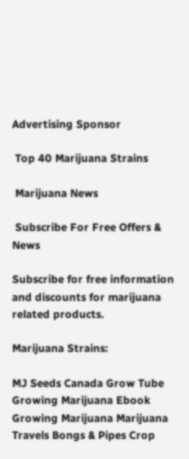Advertising Sponsor

 Top 40 Marijuana Strains

 Marijuana News

 Subscribe For Free Offers & News

Subscribe for free information and discounts for marijuana related products.

Marijuana Strains:

MJ Seeds Canada Grow Tube Growing Marijuana Ebook Growing Marijuana Marijuana Travels Bongs & Pipes Crop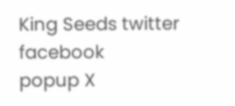King Seeds twitter facebook
popup X